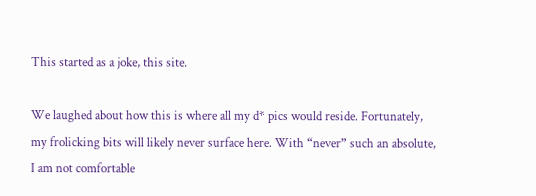This started as a joke, this site.

We laughed about how this is where all my d* pics would reside. Fortunately, my frolicking bits will likely never surface here. With “never” such an absolute, I am not comfortable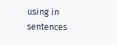using in sentences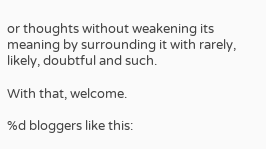or thoughts without weakening its meaning by surrounding it with rarely, likely, doubtful and such.

With that, welcome.

%d bloggers like this: